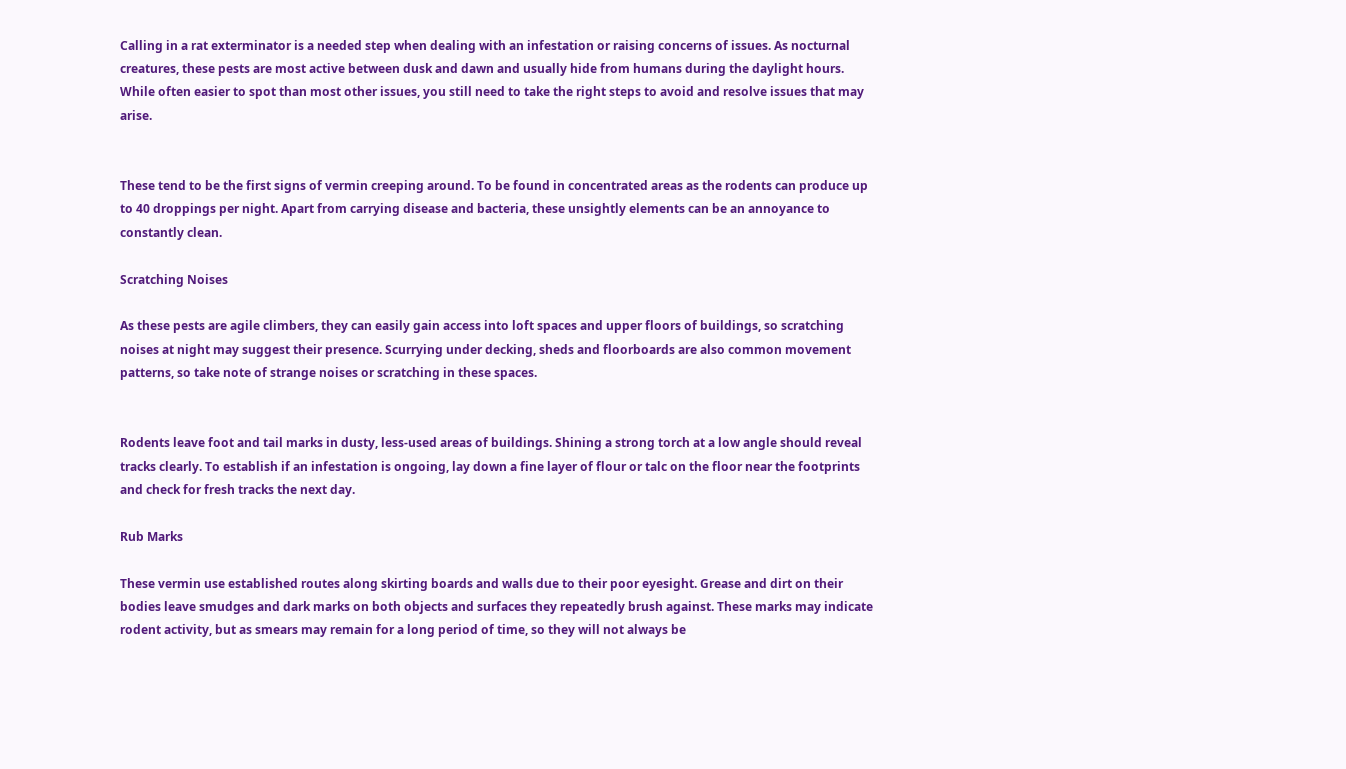Calling in a rat exterminator is a needed step when dealing with an infestation or raising concerns of issues. As nocturnal creatures, these pests are most active between dusk and dawn and usually hide from humans during the daylight hours. While often easier to spot than most other issues, you still need to take the right steps to avoid and resolve issues that may arise.


These tend to be the first signs of vermin creeping around. To be found in concentrated areas as the rodents can produce up to 40 droppings per night. Apart from carrying disease and bacteria, these unsightly elements can be an annoyance to constantly clean.

Scratching Noises

As these pests are agile climbers, they can easily gain access into loft spaces and upper floors of buildings, so scratching noises at night may suggest their presence. Scurrying under decking, sheds and floorboards are also common movement patterns, so take note of strange noises or scratching in these spaces.


Rodents leave foot and tail marks in dusty, less-used areas of buildings. Shining a strong torch at a low angle should reveal tracks clearly. To establish if an infestation is ongoing, lay down a fine layer of flour or talc on the floor near the footprints and check for fresh tracks the next day.

Rub Marks

These vermin use established routes along skirting boards and walls due to their poor eyesight. Grease and dirt on their bodies leave smudges and dark marks on both objects and surfaces they repeatedly brush against. These marks may indicate rodent activity, but as smears may remain for a long period of time, so they will not always be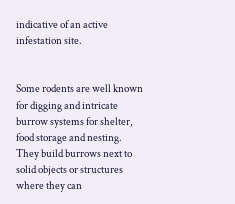indicative of an active infestation site.


Some rodents are well known for digging and intricate burrow systems for shelter, food storage and nesting. They build burrows next to solid objects or structures where they can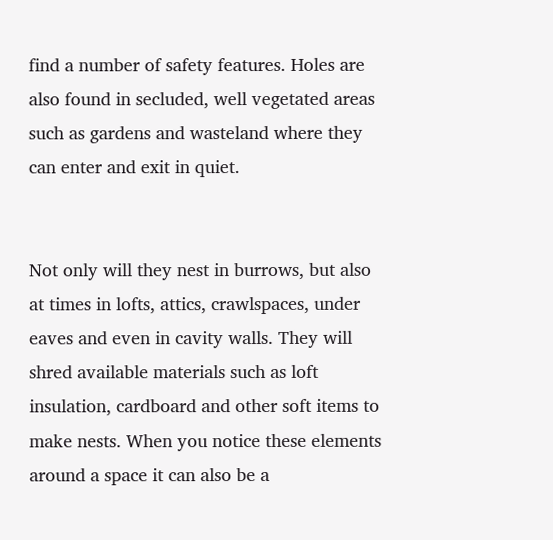find a number of safety features. Holes are also found in secluded, well vegetated areas such as gardens and wasteland where they can enter and exit in quiet.


Not only will they nest in burrows, but also at times in lofts, attics, crawlspaces, under eaves and even in cavity walls. They will shred available materials such as loft insulation, cardboard and other soft items to make nests. When you notice these elements around a space it can also be a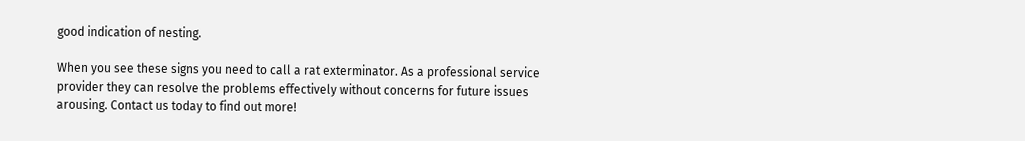good indication of nesting.

When you see these signs you need to call a rat exterminator. As a professional service provider they can resolve the problems effectively without concerns for future issues arousing. Contact us today to find out more!